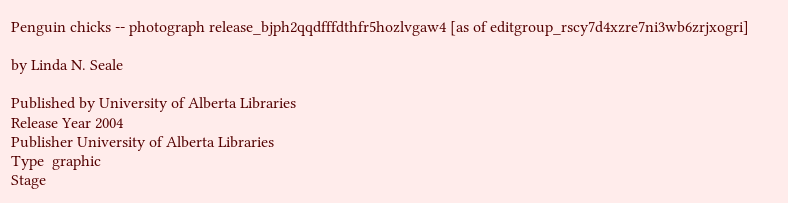Penguin chicks -- photograph release_bjph2qqdfffdthfr5hozlvgaw4 [as of editgroup_rscy7d4xzre7ni3wb6zrjxogri]

by Linda N. Seale

Published by University of Alberta Libraries
Release Year 2004
Publisher University of Alberta Libraries
Type  graphic
Stage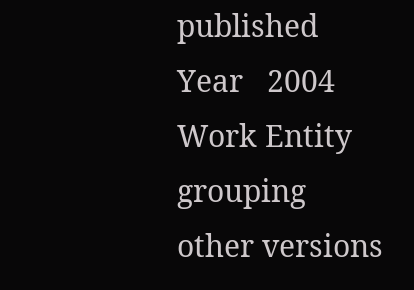published
Year   2004
Work Entity
grouping other versions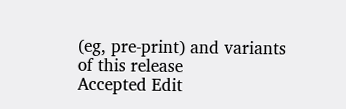(eg, pre-print) and variants of this release
Accepted Edit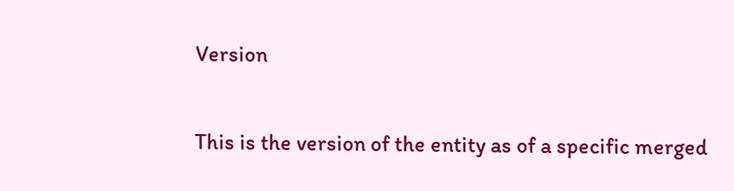Version

This is the version of the entity as of a specific merged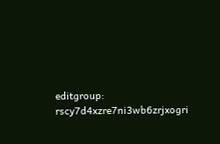editgroup: rscy7d4xzre7ni3wb6zrjxogri